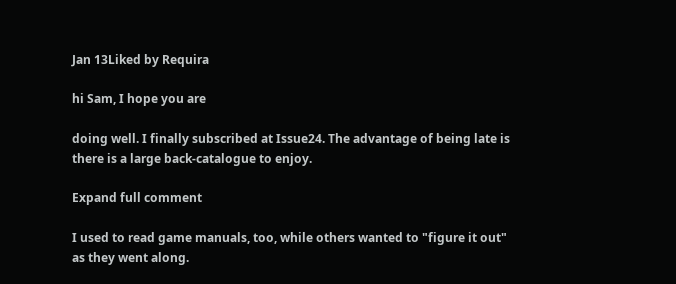Jan 13Liked by Requira

hi Sam, I hope you are

doing well. I finally subscribed at Issue24. The advantage of being late is there is a large back-catalogue to enjoy.

Expand full comment

I used to read game manuals, too, while others wanted to "figure it out" as they went along.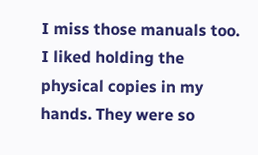I miss those manuals too. I liked holding the physical copies in my hands. They were so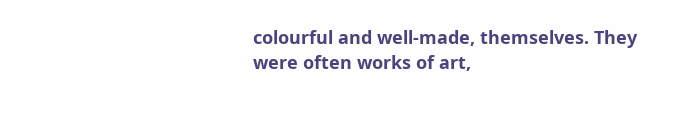colourful and well-made, themselves. They were often works of art,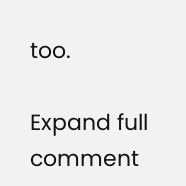too.

Expand full comment